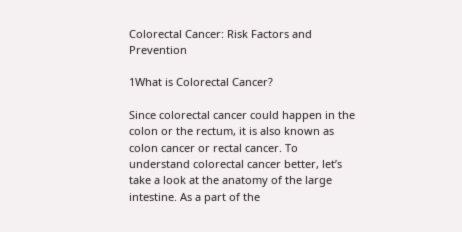Colorectal Cancer: Risk Factors and Prevention

1What is Colorectal Cancer?

Since colorectal cancer could happen in the colon or the rectum, it is also known as colon cancer or rectal cancer. To understand colorectal cancer better, let’s take a look at the anatomy of the large intestine. As a part of the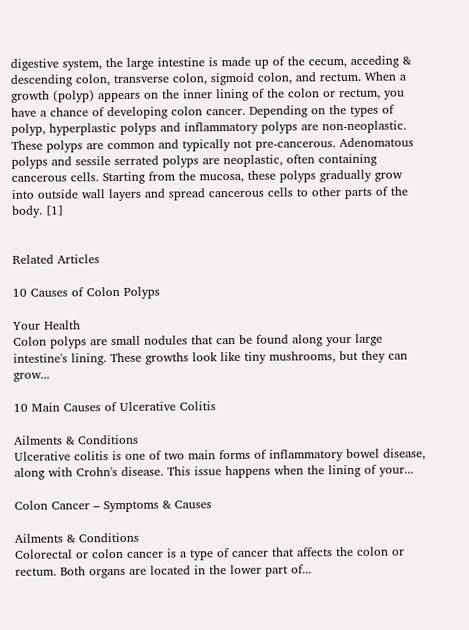digestive system, the large intestine is made up of the cecum, acceding & descending colon, transverse colon, sigmoid colon, and rectum. When a growth (polyp) appears on the inner lining of the colon or rectum, you have a chance of developing colon cancer. Depending on the types of polyp, hyperplastic polyps and inflammatory polyps are non-neoplastic. These polyps are common and typically not pre-cancerous. Adenomatous polyps and sessile serrated polyps are neoplastic, often containing cancerous cells. Starting from the mucosa, these polyps gradually grow into outside wall layers and spread cancerous cells to other parts of the body. [1]


Related Articles

10 Causes of Colon Polyps

Your Health
Colon polyps are small nodules that can be found along your large intestine's lining. These growths look like tiny mushrooms, but they can grow...

10 Main Causes of Ulcerative Colitis

Ailments & Conditions
Ulcerative colitis is one of two main forms of inflammatory bowel disease, along with Crohn's disease. This issue happens when the lining of your...

Colon Cancer – Symptoms & Causes

Ailments & Conditions
Colorectal or colon cancer is a type of cancer that affects the colon or rectum. Both organs are located in the lower part of...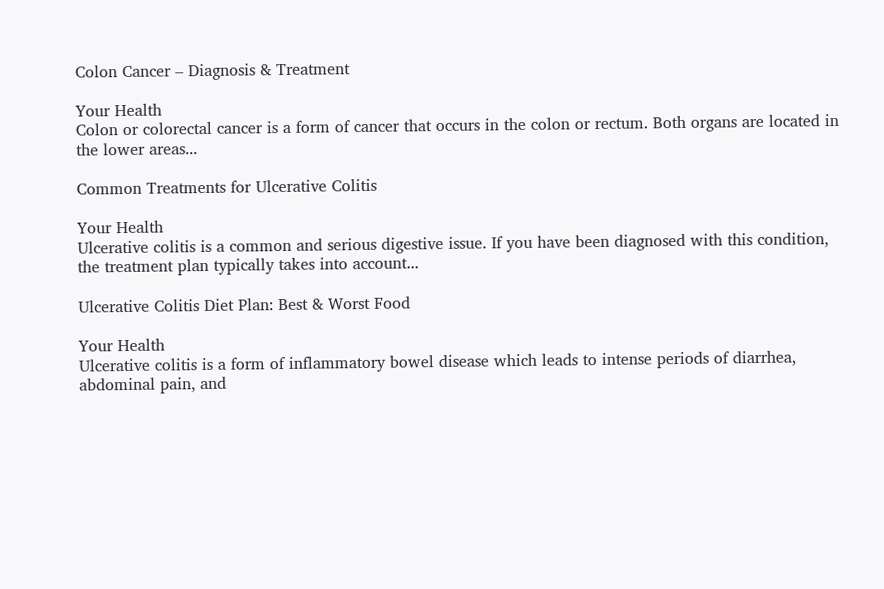Colon Cancer – Diagnosis & Treatment

Your Health
Colon or colorectal cancer is a form of cancer that occurs in the colon or rectum. Both organs are located in the lower areas...

Common Treatments for Ulcerative Colitis

Your Health
Ulcerative colitis is a common and serious digestive issue. If you have been diagnosed with this condition, the treatment plan typically takes into account...

Ulcerative Colitis Diet Plan: Best & Worst Food

Your Health
Ulcerative colitis is a form of inflammatory bowel disease which leads to intense periods of diarrhea, abdominal pain, and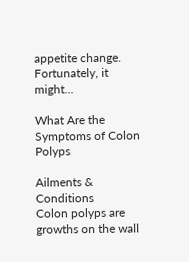appetite change. Fortunately, it might...

What Are the Symptoms of Colon Polyps

Ailments & Conditions
Colon polyps are growths on the wall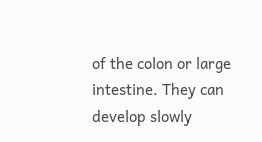of the colon or large intestine. They can develop slowly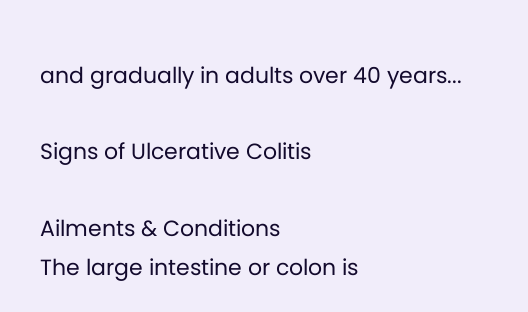and gradually in adults over 40 years...

Signs of Ulcerative Colitis

Ailments & Conditions
The large intestine or colon is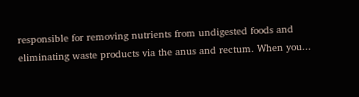responsible for removing nutrients from undigested foods and eliminating waste products via the anus and rectum. When you...